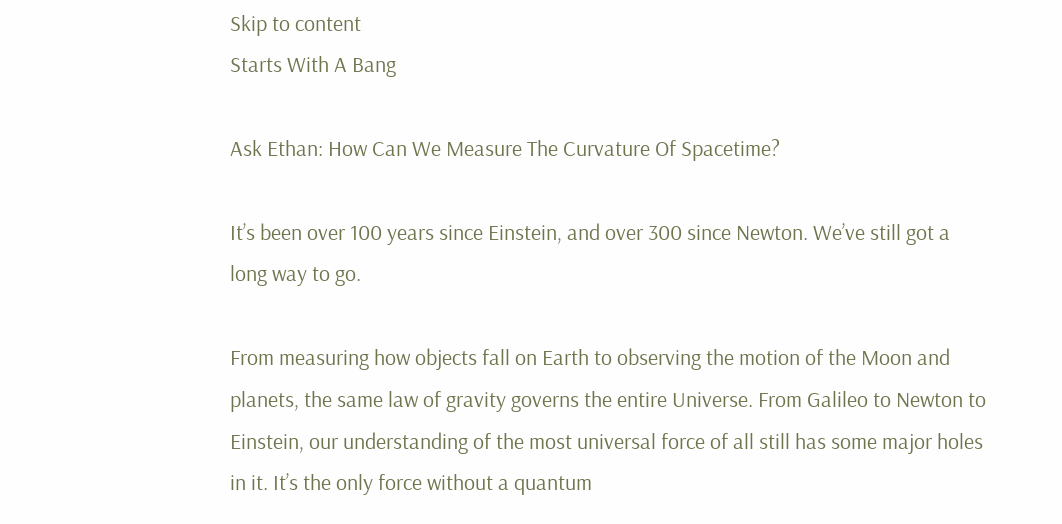Skip to content
Starts With A Bang

Ask Ethan: How Can We Measure The Curvature Of Spacetime?

It’s been over 100 years since Einstein, and over 300 since Newton. We’ve still got a long way to go.

From measuring how objects fall on Earth to observing the motion of the Moon and planets, the same law of gravity governs the entire Universe. From Galileo to Newton to Einstein, our understanding of the most universal force of all still has some major holes in it. It’s the only force without a quantum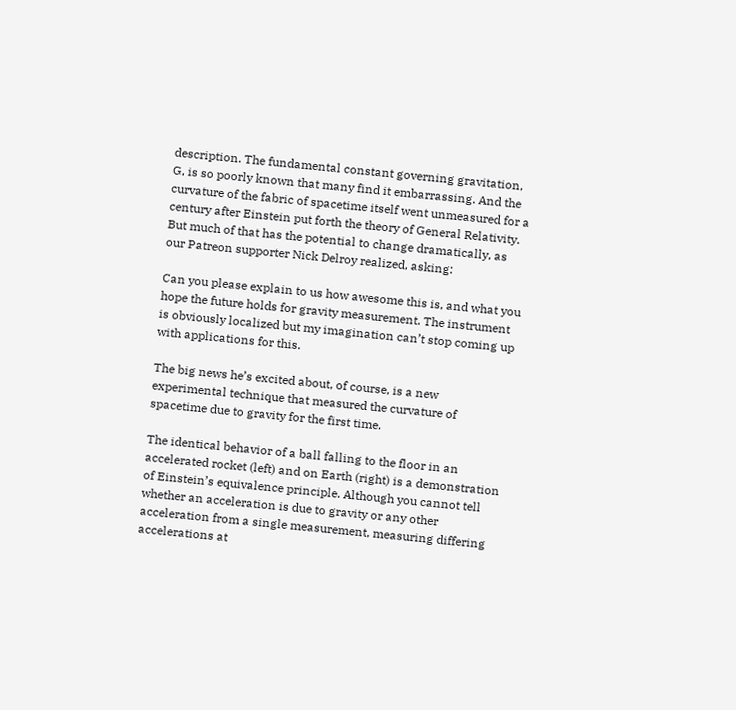description. The fundamental constant governing gravitation, G, is so poorly known that many find it embarrassing. And the curvature of the fabric of spacetime itself went unmeasured for a century after Einstein put forth the theory of General Relativity. But much of that has the potential to change dramatically, as our Patreon supporter Nick Delroy realized, asking:

Can you please explain to us how awesome this is, and what you hope the future holds for gravity measurement. The instrument is obviously localized but my imagination can’t stop coming up with applications for this.

The big news he’s excited about, of course, is a new experimental technique that measured the curvature of spacetime due to gravity for the first time.

The identical behavior of a ball falling to the floor in an accelerated rocket (left) and on Earth (right) is a demonstration of Einstein’s equivalence principle. Although you cannot tell whether an acceleration is due to gravity or any other acceleration from a single measurement, measuring differing accelerations at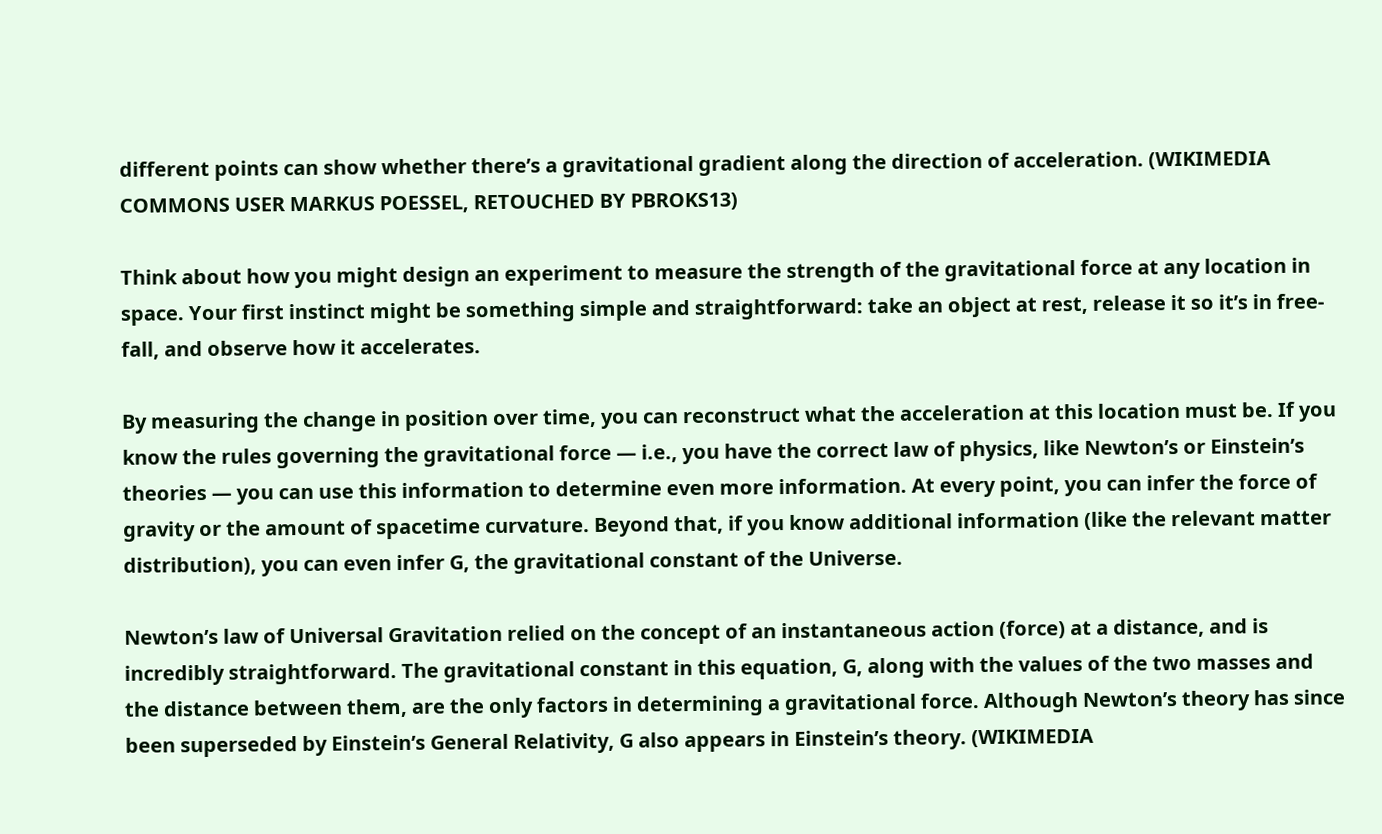different points can show whether there’s a gravitational gradient along the direction of acceleration. (WIKIMEDIA COMMONS USER MARKUS POESSEL, RETOUCHED BY PBROKS13)

Think about how you might design an experiment to measure the strength of the gravitational force at any location in space. Your first instinct might be something simple and straightforward: take an object at rest, release it so it’s in free-fall, and observe how it accelerates.

By measuring the change in position over time, you can reconstruct what the acceleration at this location must be. If you know the rules governing the gravitational force — i.e., you have the correct law of physics, like Newton’s or Einstein’s theories — you can use this information to determine even more information. At every point, you can infer the force of gravity or the amount of spacetime curvature. Beyond that, if you know additional information (like the relevant matter distribution), you can even infer G, the gravitational constant of the Universe.

Newton’s law of Universal Gravitation relied on the concept of an instantaneous action (force) at a distance, and is incredibly straightforward. The gravitational constant in this equation, G, along with the values of the two masses and the distance between them, are the only factors in determining a gravitational force. Although Newton’s theory has since been superseded by Einstein’s General Relativity, G also appears in Einstein’s theory. (WIKIMEDIA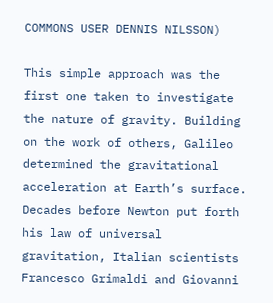COMMONS USER DENNIS NILSSON)

This simple approach was the first one taken to investigate the nature of gravity. Building on the work of others, Galileo determined the gravitational acceleration at Earth’s surface. Decades before Newton put forth his law of universal gravitation, Italian scientists Francesco Grimaldi and Giovanni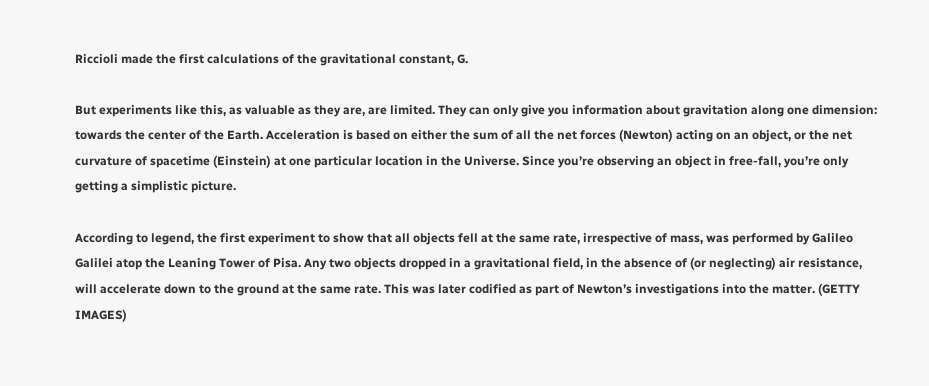Riccioli made the first calculations of the gravitational constant, G.

But experiments like this, as valuable as they are, are limited. They can only give you information about gravitation along one dimension: towards the center of the Earth. Acceleration is based on either the sum of all the net forces (Newton) acting on an object, or the net curvature of spacetime (Einstein) at one particular location in the Universe. Since you’re observing an object in free-fall, you’re only getting a simplistic picture.

According to legend, the first experiment to show that all objects fell at the same rate, irrespective of mass, was performed by Galileo Galilei atop the Leaning Tower of Pisa. Any two objects dropped in a gravitational field, in the absence of (or neglecting) air resistance, will accelerate down to the ground at the same rate. This was later codified as part of Newton’s investigations into the matter. (GETTY IMAGES)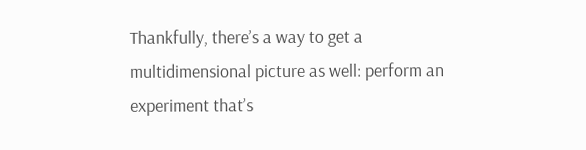Thankfully, there’s a way to get a multidimensional picture as well: perform an experiment that’s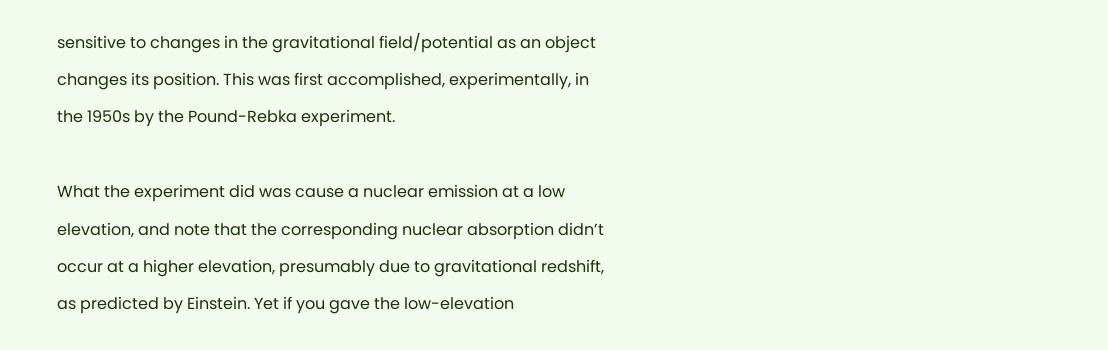sensitive to changes in the gravitational field/potential as an object changes its position. This was first accomplished, experimentally, in the 1950s by the Pound-Rebka experiment.

What the experiment did was cause a nuclear emission at a low elevation, and note that the corresponding nuclear absorption didn’t occur at a higher elevation, presumably due to gravitational redshift, as predicted by Einstein. Yet if you gave the low-elevation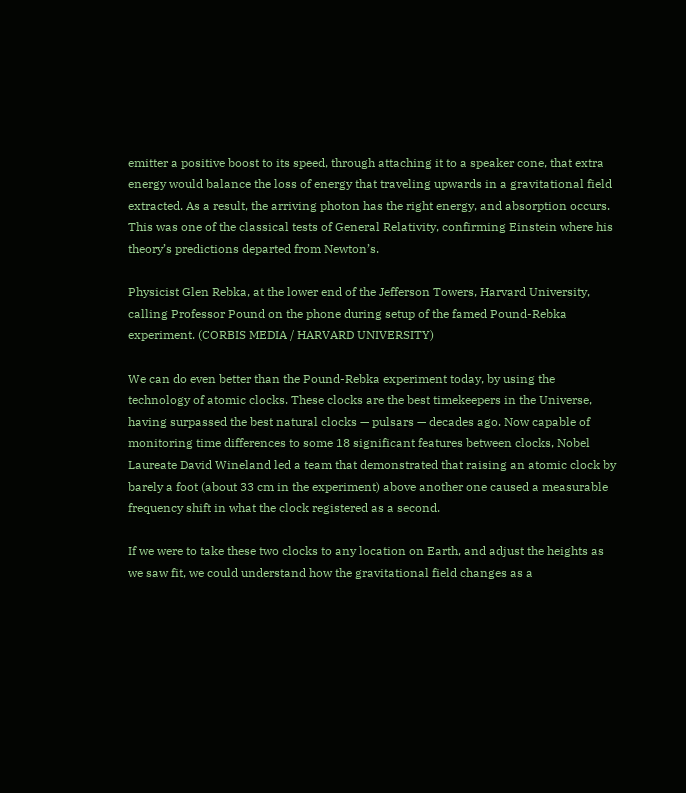emitter a positive boost to its speed, through attaching it to a speaker cone, that extra energy would balance the loss of energy that traveling upwards in a gravitational field extracted. As a result, the arriving photon has the right energy, and absorption occurs. This was one of the classical tests of General Relativity, confirming Einstein where his theory’s predictions departed from Newton’s.

Physicist Glen Rebka, at the lower end of the Jefferson Towers, Harvard University, calling Professor Pound on the phone during setup of the famed Pound-Rebka experiment. (CORBIS MEDIA / HARVARD UNIVERSITY)

We can do even better than the Pound-Rebka experiment today, by using the technology of atomic clocks. These clocks are the best timekeepers in the Universe, having surpassed the best natural clocks — pulsars — decades ago. Now capable of monitoring time differences to some 18 significant features between clocks, Nobel Laureate David Wineland led a team that demonstrated that raising an atomic clock by barely a foot (about 33 cm in the experiment) above another one caused a measurable frequency shift in what the clock registered as a second.

If we were to take these two clocks to any location on Earth, and adjust the heights as we saw fit, we could understand how the gravitational field changes as a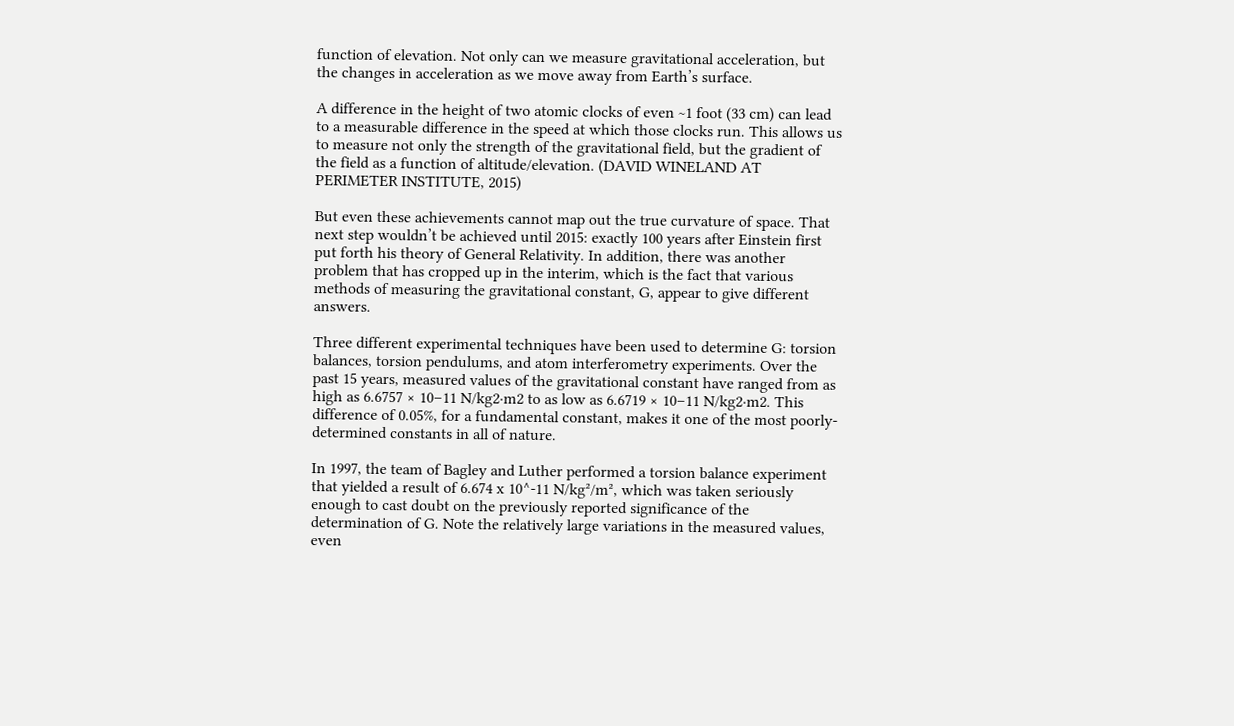function of elevation. Not only can we measure gravitational acceleration, but the changes in acceleration as we move away from Earth’s surface.

A difference in the height of two atomic clocks of even ~1 foot (33 cm) can lead to a measurable difference in the speed at which those clocks run. This allows us to measure not only the strength of the gravitational field, but the gradient of the field as a function of altitude/elevation. (DAVID WINELAND AT PERIMETER INSTITUTE, 2015)

But even these achievements cannot map out the true curvature of space. That next step wouldn’t be achieved until 2015: exactly 100 years after Einstein first put forth his theory of General Relativity. In addition, there was another problem that has cropped up in the interim, which is the fact that various methods of measuring the gravitational constant, G, appear to give different answers.

Three different experimental techniques have been used to determine G: torsion balances, torsion pendulums, and atom interferometry experiments. Over the past 15 years, measured values of the gravitational constant have ranged from as high as 6.6757 × 10–11 N/kg2⋅m2 to as low as 6.6719 × 10–11 N/kg2⋅m2. This difference of 0.05%, for a fundamental constant, makes it one of the most poorly-determined constants in all of nature.

In 1997, the team of Bagley and Luther performed a torsion balance experiment that yielded a result of 6.674 x 10^-11 N/kg²/m², which was taken seriously enough to cast doubt on the previously reported significance of the determination of G. Note the relatively large variations in the measured values, even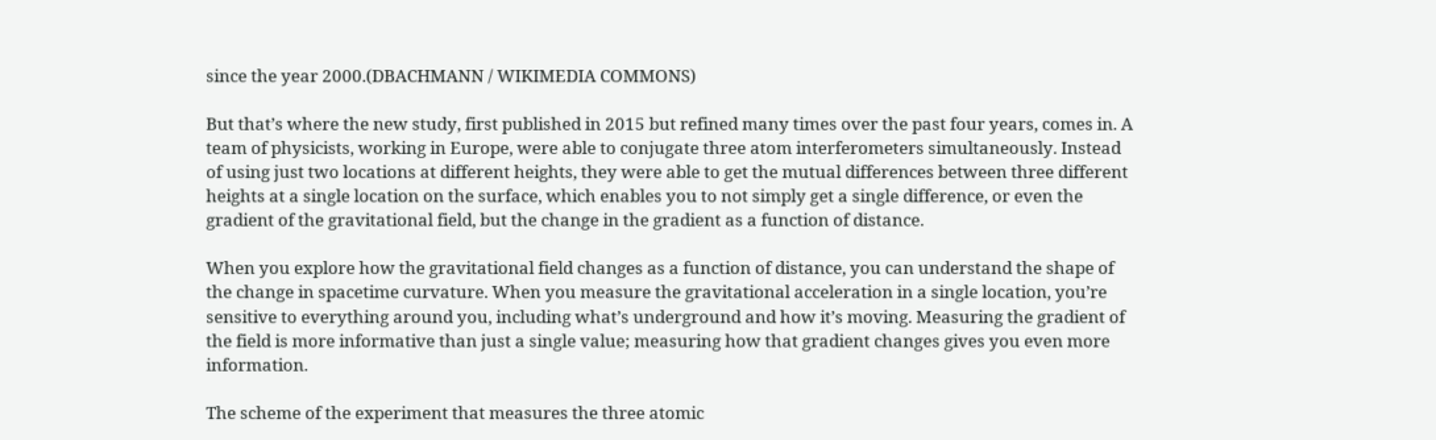since the year 2000.(DBACHMANN / WIKIMEDIA COMMONS)

But that’s where the new study, first published in 2015 but refined many times over the past four years, comes in. A team of physicists, working in Europe, were able to conjugate three atom interferometers simultaneously. Instead of using just two locations at different heights, they were able to get the mutual differences between three different heights at a single location on the surface, which enables you to not simply get a single difference, or even the gradient of the gravitational field, but the change in the gradient as a function of distance.

When you explore how the gravitational field changes as a function of distance, you can understand the shape of the change in spacetime curvature. When you measure the gravitational acceleration in a single location, you’re sensitive to everything around you, including what’s underground and how it’s moving. Measuring the gradient of the field is more informative than just a single value; measuring how that gradient changes gives you even more information.

The scheme of the experiment that measures the three atomic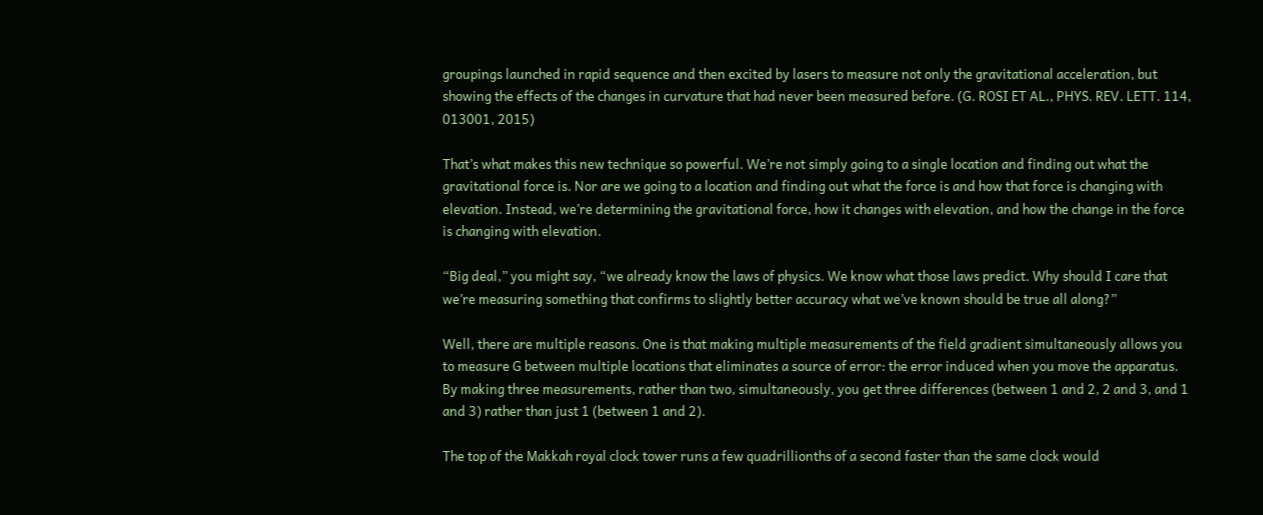groupings launched in rapid sequence and then excited by lasers to measure not only the gravitational acceleration, but showing the effects of the changes in curvature that had never been measured before. (G. ROSI ET AL., PHYS. REV. LETT. 114, 013001, 2015)

That’s what makes this new technique so powerful. We’re not simply going to a single location and finding out what the gravitational force is. Nor are we going to a location and finding out what the force is and how that force is changing with elevation. Instead, we’re determining the gravitational force, how it changes with elevation, and how the change in the force is changing with elevation.

“Big deal,” you might say, “we already know the laws of physics. We know what those laws predict. Why should I care that we’re measuring something that confirms to slightly better accuracy what we’ve known should be true all along?”

Well, there are multiple reasons. One is that making multiple measurements of the field gradient simultaneously allows you to measure G between multiple locations that eliminates a source of error: the error induced when you move the apparatus. By making three measurements, rather than two, simultaneously, you get three differences (between 1 and 2, 2 and 3, and 1 and 3) rather than just 1 (between 1 and 2).

The top of the Makkah royal clock tower runs a few quadrillionths of a second faster than the same clock would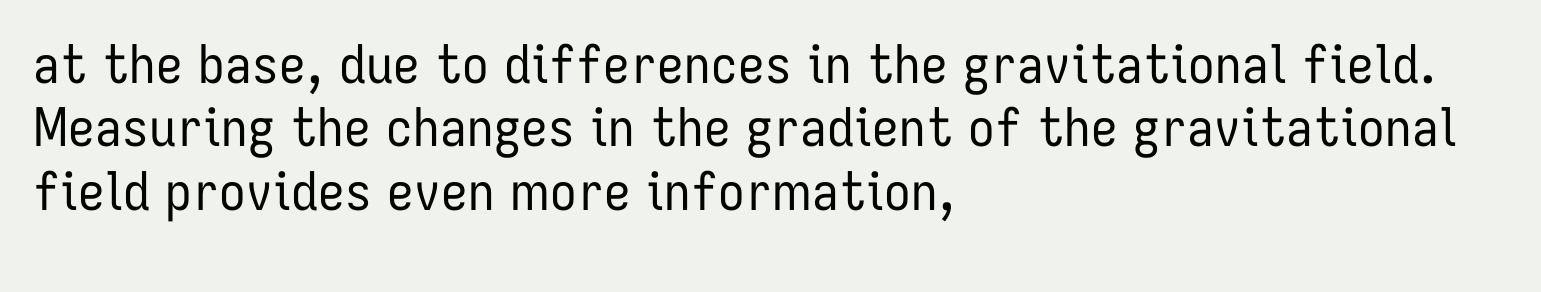at the base, due to differences in the gravitational field. Measuring the changes in the gradient of the gravitational field provides even more information,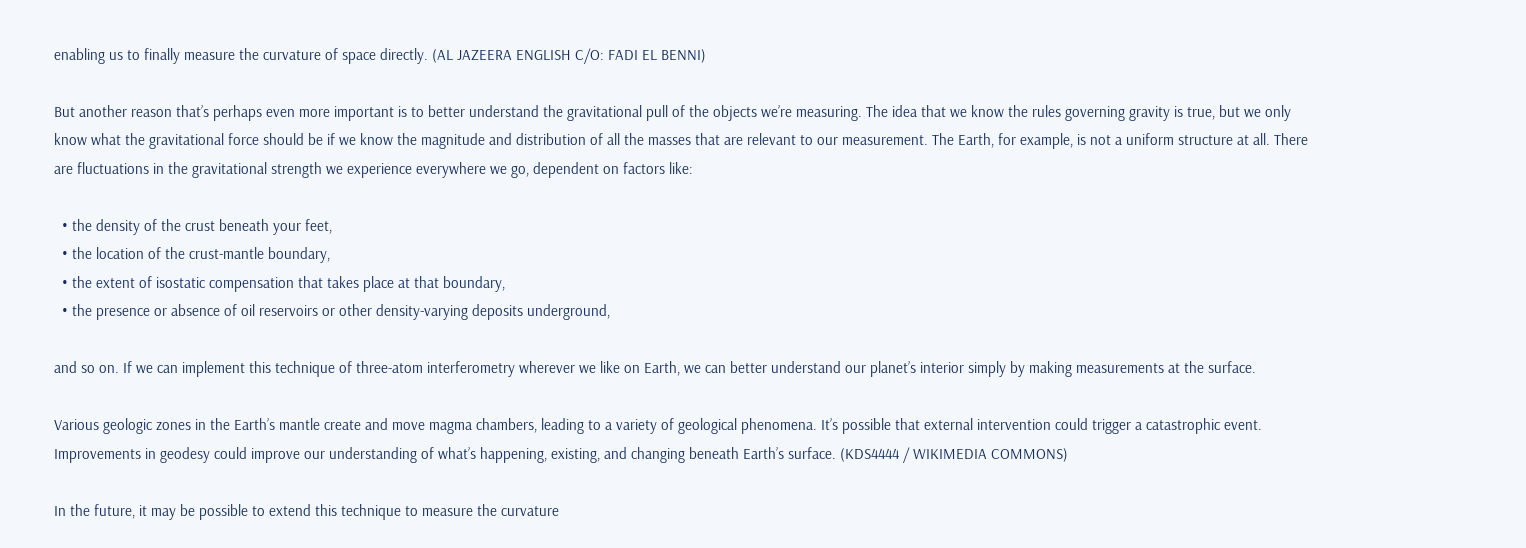enabling us to finally measure the curvature of space directly. (AL JAZEERA ENGLISH C/O: FADI EL BENNI)

But another reason that’s perhaps even more important is to better understand the gravitational pull of the objects we’re measuring. The idea that we know the rules governing gravity is true, but we only know what the gravitational force should be if we know the magnitude and distribution of all the masses that are relevant to our measurement. The Earth, for example, is not a uniform structure at all. There are fluctuations in the gravitational strength we experience everywhere we go, dependent on factors like:

  • the density of the crust beneath your feet,
  • the location of the crust-mantle boundary,
  • the extent of isostatic compensation that takes place at that boundary,
  • the presence or absence of oil reservoirs or other density-varying deposits underground,

and so on. If we can implement this technique of three-atom interferometry wherever we like on Earth, we can better understand our planet’s interior simply by making measurements at the surface.

Various geologic zones in the Earth’s mantle create and move magma chambers, leading to a variety of geological phenomena. It’s possible that external intervention could trigger a catastrophic event. Improvements in geodesy could improve our understanding of what’s happening, existing, and changing beneath Earth’s surface. (KDS4444 / WIKIMEDIA COMMONS)

In the future, it may be possible to extend this technique to measure the curvature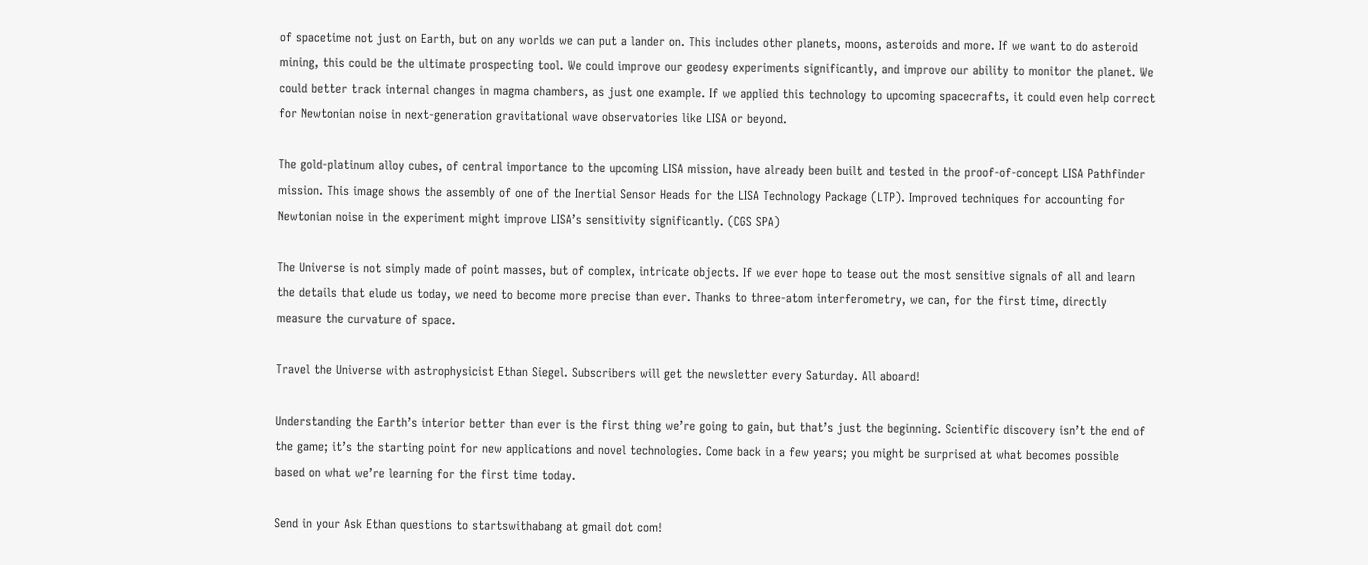of spacetime not just on Earth, but on any worlds we can put a lander on. This includes other planets, moons, asteroids and more. If we want to do asteroid mining, this could be the ultimate prospecting tool. We could improve our geodesy experiments significantly, and improve our ability to monitor the planet. We could better track internal changes in magma chambers, as just one example. If we applied this technology to upcoming spacecrafts, it could even help correct for Newtonian noise in next-generation gravitational wave observatories like LISA or beyond.

The gold-platinum alloy cubes, of central importance to the upcoming LISA mission, have already been built and tested in the proof-of-concept LISA Pathfinder mission. This image shows the assembly of one of the Inertial Sensor Heads for the LISA Technology Package (LTP). Improved techniques for accounting for Newtonian noise in the experiment might improve LISA’s sensitivity significantly. (CGS SPA)

The Universe is not simply made of point masses, but of complex, intricate objects. If we ever hope to tease out the most sensitive signals of all and learn the details that elude us today, we need to become more precise than ever. Thanks to three-atom interferometry, we can, for the first time, directly measure the curvature of space.

Travel the Universe with astrophysicist Ethan Siegel. Subscribers will get the newsletter every Saturday. All aboard!

Understanding the Earth’s interior better than ever is the first thing we’re going to gain, but that’s just the beginning. Scientific discovery isn’t the end of the game; it’s the starting point for new applications and novel technologies. Come back in a few years; you might be surprised at what becomes possible based on what we’re learning for the first time today.

Send in your Ask Ethan questions to startswithabang at gmail dot com!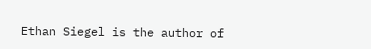Ethan Siegel is the author of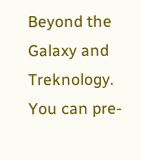Beyond the Galaxy and Treknology. You can pre-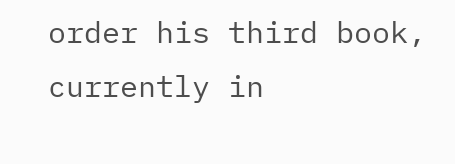order his third book, currently in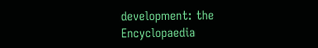development: the Encyclopaedia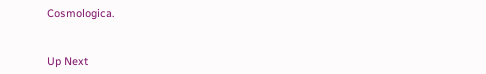Cosmologica.


Up Next